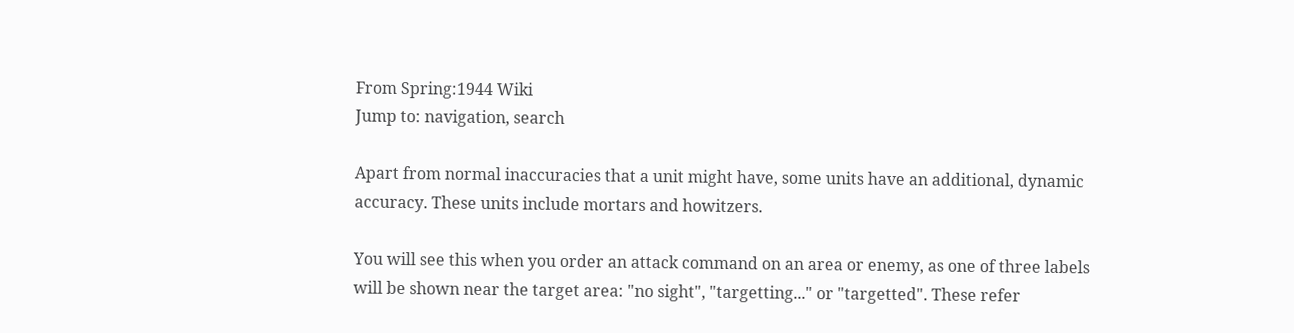From Spring:1944 Wiki
Jump to: navigation, search

Apart from normal inaccuracies that a unit might have, some units have an additional, dynamic accuracy. These units include mortars and howitzers.

You will see this when you order an attack command on an area or enemy, as one of three labels will be shown near the target area: "no sight", "targetting..." or "targetted". These refer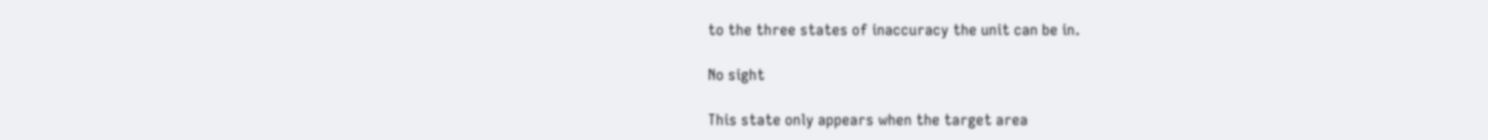to the three states of inaccuracy the unit can be in.

No sight

This state only appears when the target area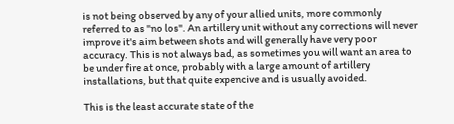is not being observed by any of your allied units, more commonly referred to as "no los". An artillery unit without any corrections will never improve it's aim between shots and will generally have very poor accuracy. This is not always bad, as sometimes you will want an area to be under fire at once, probably with a large amount of artillery installations, but that quite expencive and is usually avoided.

This is the least accurate state of the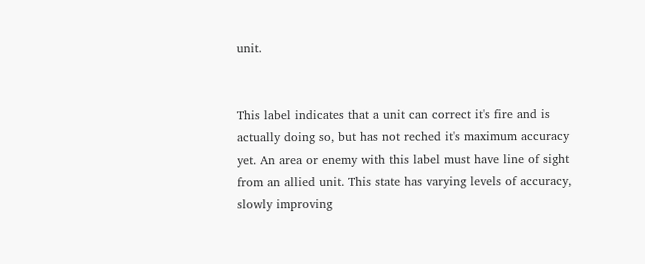unit.


This label indicates that a unit can correct it's fire and is actually doing so, but has not reched it's maximum accuracy yet. An area or enemy with this label must have line of sight from an allied unit. This state has varying levels of accuracy, slowly improving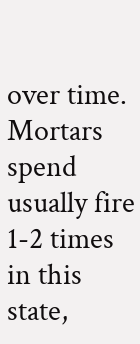over time. Mortars spend usually fire 1-2 times in this state,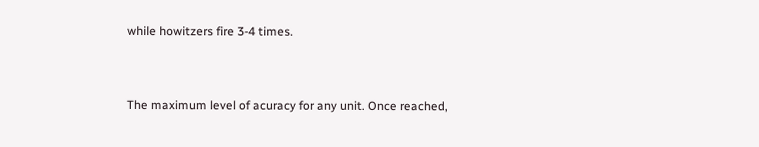while howitzers fire 3-4 times.


The maximum level of acuracy for any unit. Once reached,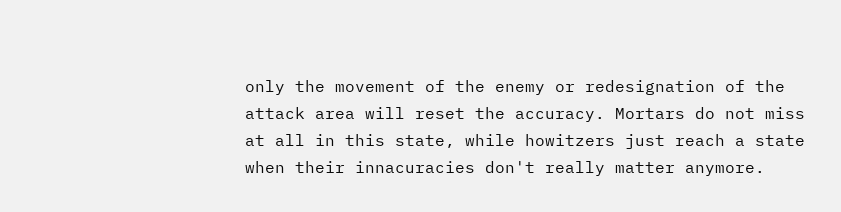only the movement of the enemy or redesignation of the attack area will reset the accuracy. Mortars do not miss at all in this state, while howitzers just reach a state when their innacuracies don't really matter anymore.